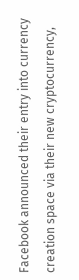Facebook announced their entry into currency creation space via their new cryptocurrency,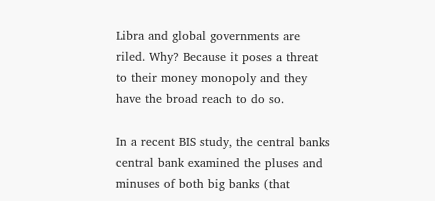Libra and global governments are riled. Why? Because it poses a threat to their money monopoly and they have the broad reach to do so.

In a recent BIS study, the central banks central bank examined the pluses and minuses of both big banks (that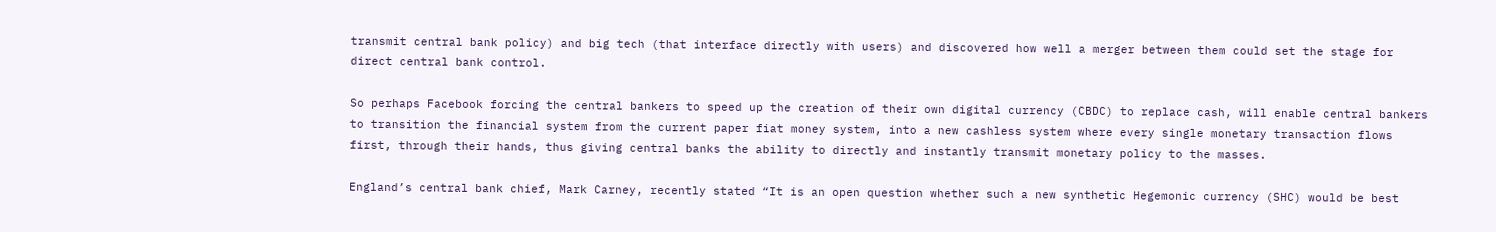transmit central bank policy) and big tech (that interface directly with users) and discovered how well a merger between them could set the stage for direct central bank control.

So perhaps Facebook forcing the central bankers to speed up the creation of their own digital currency (CBDC) to replace cash, will enable central bankers to transition the financial system from the current paper fiat money system, into a new cashless system where every single monetary transaction flows first, through their hands, thus giving central banks the ability to directly and instantly transmit monetary policy to the masses.

England’s central bank chief, Mark Carney, recently stated “It is an open question whether such a new synthetic Hegemonic currency (SHC) would be best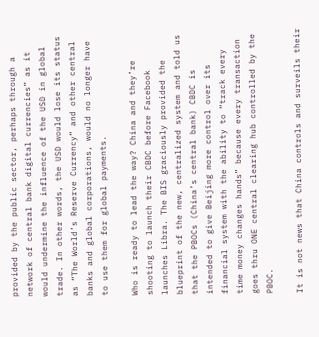provided by the public sector, perhaps through a network of central bank digital currencies” as it would undermine the influence of the USD in global trade. In other words, the USD would lose its status as “The World’s Reserve Currency” and other central banks and global corporations, would no longer have to use them for global payments.

Who is ready to lead the way? China and they’re shooting to launch their CBDC before Facebook launches Libra. The BIS graciously provided the blueprint of the new, centralized system and told us that the PBOCs (China’s central bank) CBDC is intended to give Beijing more control over its financial system with the ability to “track every time money changes hands” because every transaction goes thru ONE central clearing hub controlled by the PBOC.

It is not news that China controls and surveils their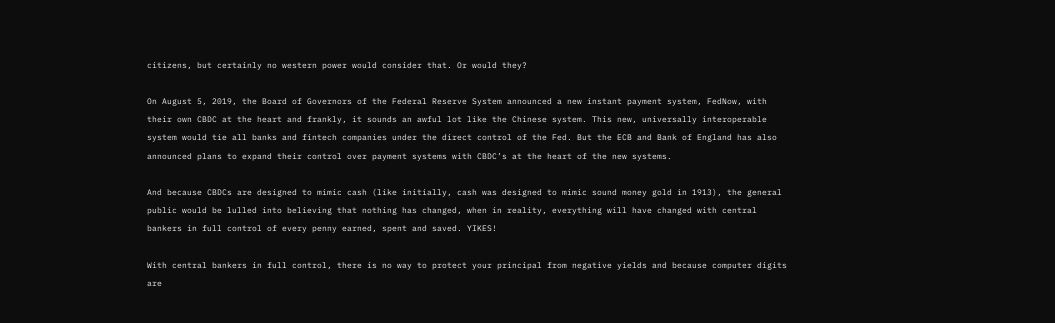citizens, but certainly no western power would consider that. Or would they?

On August 5, 2019, the Board of Governors of the Federal Reserve System announced a new instant payment system, FedNow, with their own CBDC at the heart and frankly, it sounds an awful lot like the Chinese system. This new, universally interoperable system would tie all banks and fintech companies under the direct control of the Fed. But the ECB and Bank of England has also announced plans to expand their control over payment systems with CBDC’s at the heart of the new systems.

And because CBDCs are designed to mimic cash (like initially, cash was designed to mimic sound money gold in 1913), the general public would be lulled into believing that nothing has changed, when in reality, everything will have changed with central bankers in full control of every penny earned, spent and saved. YIKES!

With central bankers in full control, there is no way to protect your principal from negative yields and because computer digits are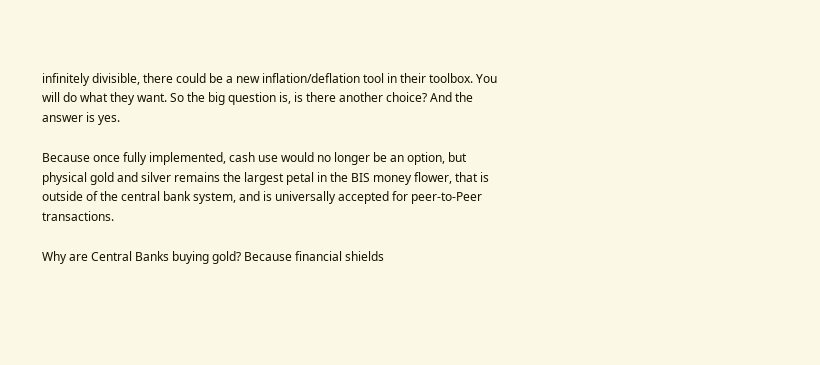infinitely divisible, there could be a new inflation/deflation tool in their toolbox. You will do what they want. So the big question is, is there another choice? And the answer is yes.

Because once fully implemented, cash use would no longer be an option, but physical gold and silver remains the largest petal in the BIS money flower, that is outside of the central bank system, and is universally accepted for peer-to-Peer transactions.

Why are Central Banks buying gold? Because financial shields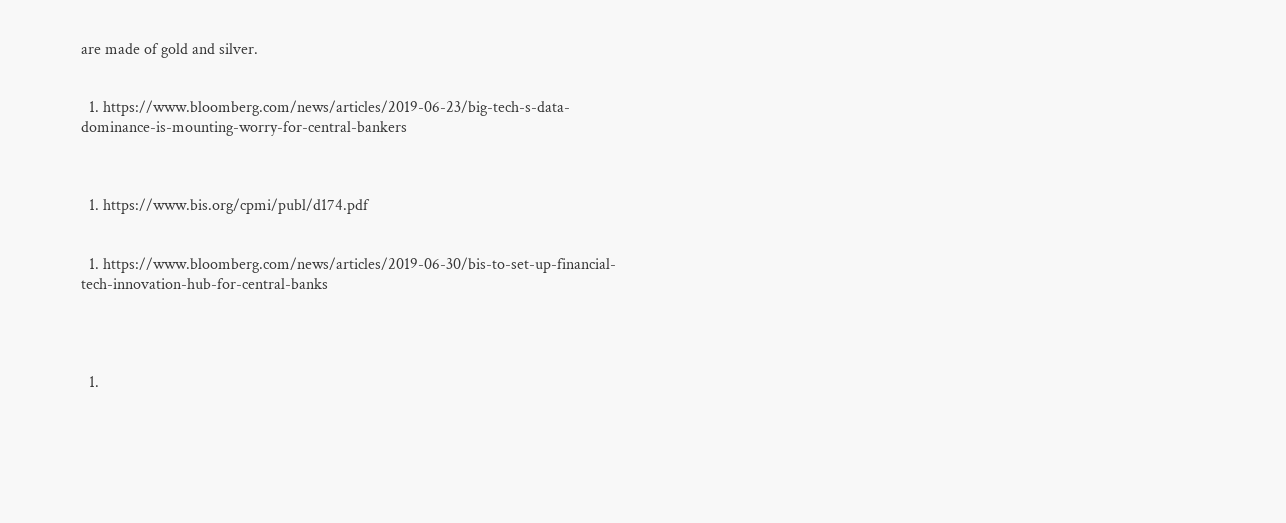are made of gold and silver.


  1. https://www.bloomberg.com/news/articles/2019-06-23/big-tech-s-data-dominance-is-mounting-worry-for-central-bankers



  1. https://www.bis.org/cpmi/publ/d174.pdf


  1. https://www.bloomberg.com/news/articles/2019-06-30/bis-to-set-up-financial-tech-innovation-hub-for-central-banks




  1.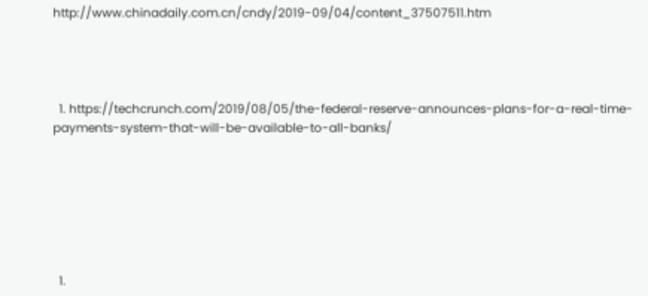http://www.chinadaily.com.cn/cndy/2019-09/04/content_37507511.htm




  1. https://techcrunch.com/2019/08/05/the-federal-reserve-announces-plans-for-a-real-time-payments-system-that-will-be-available-to-all-banks/







  1.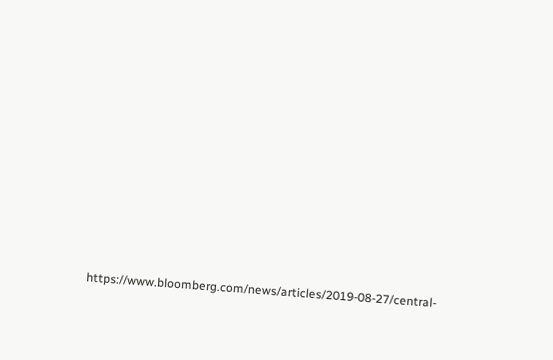https://www.bloomberg.com/news/articles/2019-08-27/central-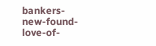bankers-new-found-love-of-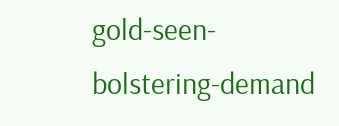gold-seen-bolstering-demand